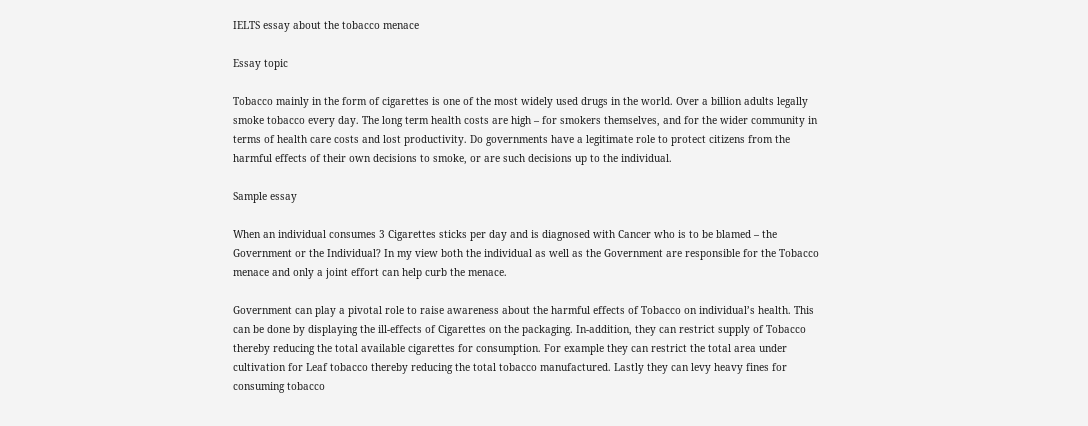IELTS essay about the tobacco menace

Essay topic

Tobacco mainly in the form of cigarettes is one of the most widely used drugs in the world. Over a billion adults legally smoke tobacco every day. The long term health costs are high – for smokers themselves, and for the wider community in terms of health care costs and lost productivity. Do governments have a legitimate role to protect citizens from the harmful effects of their own decisions to smoke, or are such decisions up to the individual.

Sample essay

When an individual consumes 3 Cigarettes sticks per day and is diagnosed with Cancer who is to be blamed – the Government or the Individual? In my view both the individual as well as the Government are responsible for the Tobacco menace and only a joint effort can help curb the menace.

Government can play a pivotal role to raise awareness about the harmful effects of Tobacco on individual’s health. This can be done by displaying the ill-effects of Cigarettes on the packaging. In-addition, they can restrict supply of Tobacco thereby reducing the total available cigarettes for consumption. For example they can restrict the total area under cultivation for Leaf tobacco thereby reducing the total tobacco manufactured. Lastly they can levy heavy fines for consuming tobacco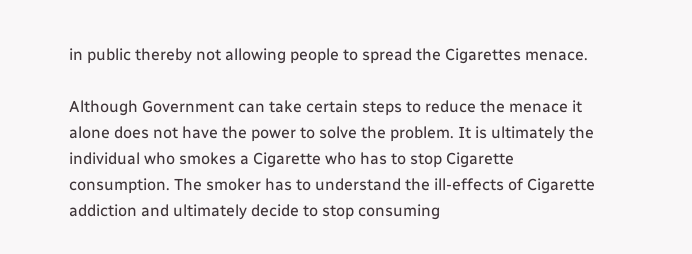in public thereby not allowing people to spread the Cigarettes menace.

Although Government can take certain steps to reduce the menace it alone does not have the power to solve the problem. It is ultimately the individual who smokes a Cigarette who has to stop Cigarette consumption. The smoker has to understand the ill-effects of Cigarette addiction and ultimately decide to stop consuming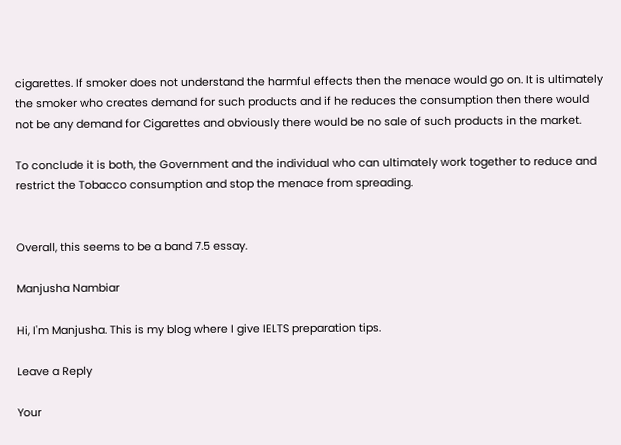cigarettes. If smoker does not understand the harmful effects then the menace would go on. It is ultimately the smoker who creates demand for such products and if he reduces the consumption then there would not be any demand for Cigarettes and obviously there would be no sale of such products in the market.

To conclude it is both, the Government and the individual who can ultimately work together to reduce and restrict the Tobacco consumption and stop the menace from spreading.


Overall, this seems to be a band 7.5 essay.

Manjusha Nambiar

Hi, I'm Manjusha. This is my blog where I give IELTS preparation tips.

Leave a Reply

Your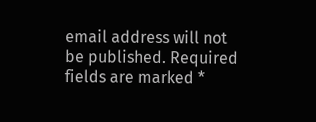email address will not be published. Required fields are marked *